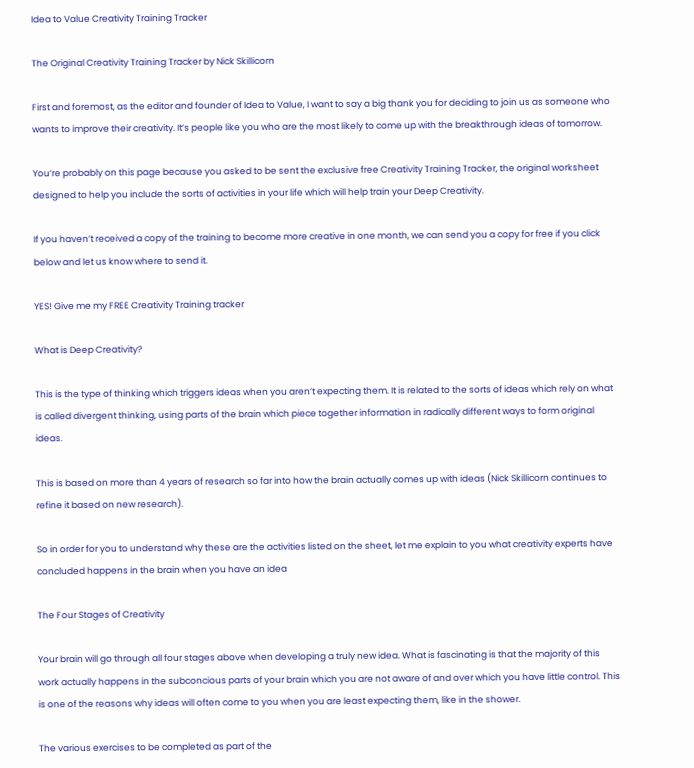Idea to Value Creativity Training Tracker

The Original Creativity Training Tracker by Nick Skillicorn

First and foremost, as the editor and founder of Idea to Value, I want to say a big thank you for deciding to join us as someone who wants to improve their creativity. It’s people like you who are the most likely to come up with the breakthrough ideas of tomorrow.

You’re probably on this page because you asked to be sent the exclusive free Creativity Training Tracker, the original worksheet designed to help you include the sorts of activities in your life which will help train your Deep Creativity.

If you haven’t received a copy of the training to become more creative in one month, we can send you a copy for free if you click below and let us know where to send it.

YES! Give me my FREE Creativity Training tracker

What is Deep Creativity?

This is the type of thinking which triggers ideas when you aren’t expecting them. It is related to the sorts of ideas which rely on what is called divergent thinking, using parts of the brain which piece together information in radically different ways to form original ideas.

This is based on more than 4 years of research so far into how the brain actually comes up with ideas (Nick Skillicorn continues to refine it based on new research).

So in order for you to understand why these are the activities listed on the sheet, let me explain to you what creativity experts have concluded happens in the brain when you have an idea

The Four Stages of Creativity

Your brain will go through all four stages above when developing a truly new idea. What is fascinating is that the majority of this work actually happens in the subconcious parts of your brain which you are not aware of and over which you have little control. This is one of the reasons why ideas will often come to you when you are least expecting them, like in the shower.

The various exercises to be completed as part of the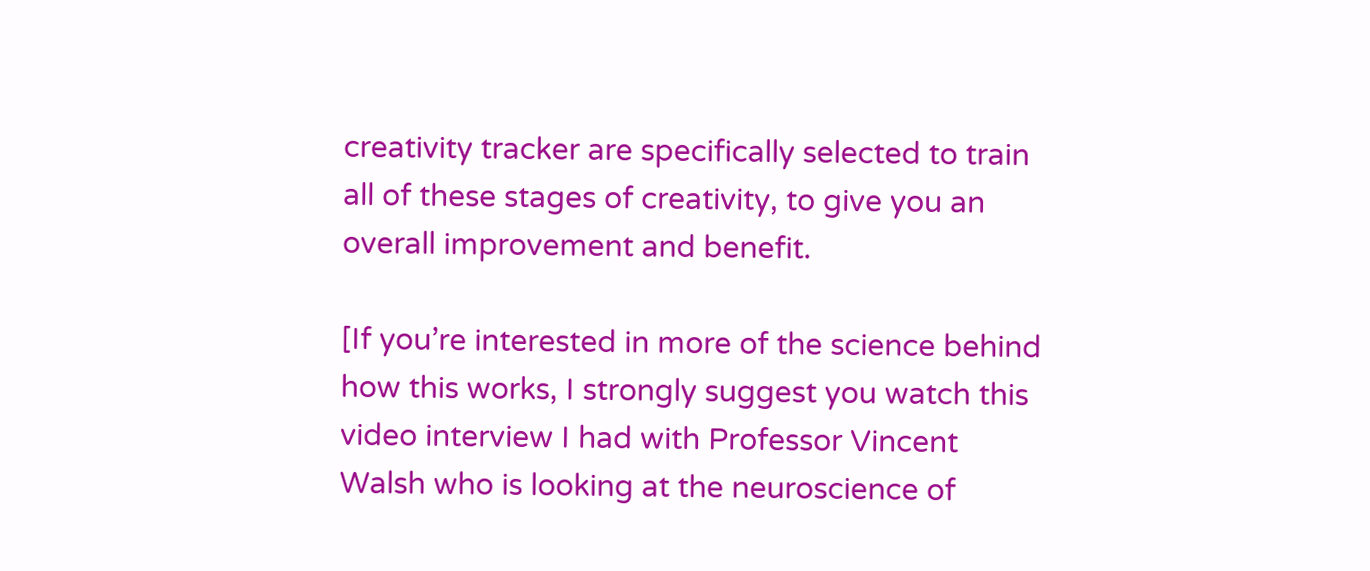creativity tracker are specifically selected to train all of these stages of creativity, to give you an overall improvement and benefit.

[If you’re interested in more of the science behind how this works, I strongly suggest you watch this video interview I had with Professor Vincent Walsh who is looking at the neuroscience of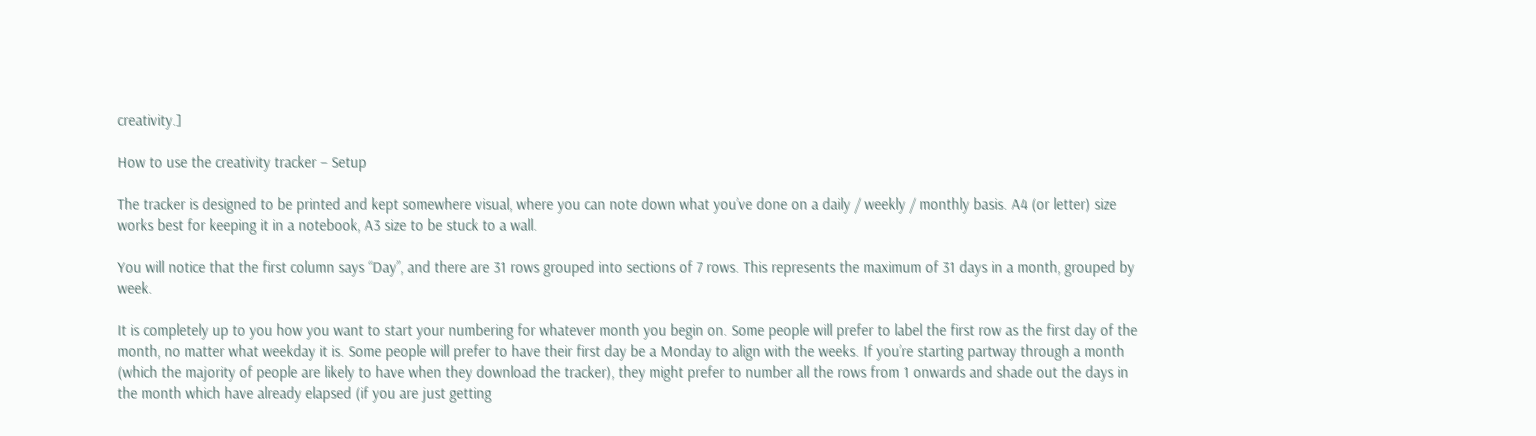creativity.]

How to use the creativity tracker – Setup

The tracker is designed to be printed and kept somewhere visual, where you can note down what you’ve done on a daily / weekly / monthly basis. A4 (or letter) size works best for keeping it in a notebook, A3 size to be stuck to a wall.

You will notice that the first column says “Day”, and there are 31 rows grouped into sections of 7 rows. This represents the maximum of 31 days in a month, grouped by week.

It is completely up to you how you want to start your numbering for whatever month you begin on. Some people will prefer to label the first row as the first day of the month, no matter what weekday it is. Some people will prefer to have their first day be a Monday to align with the weeks. If you’re starting partway through a month (which the majority of people are likely to have when they download the tracker), they might prefer to number all the rows from 1 onwards and shade out the days in the month which have already elapsed (if you are just getting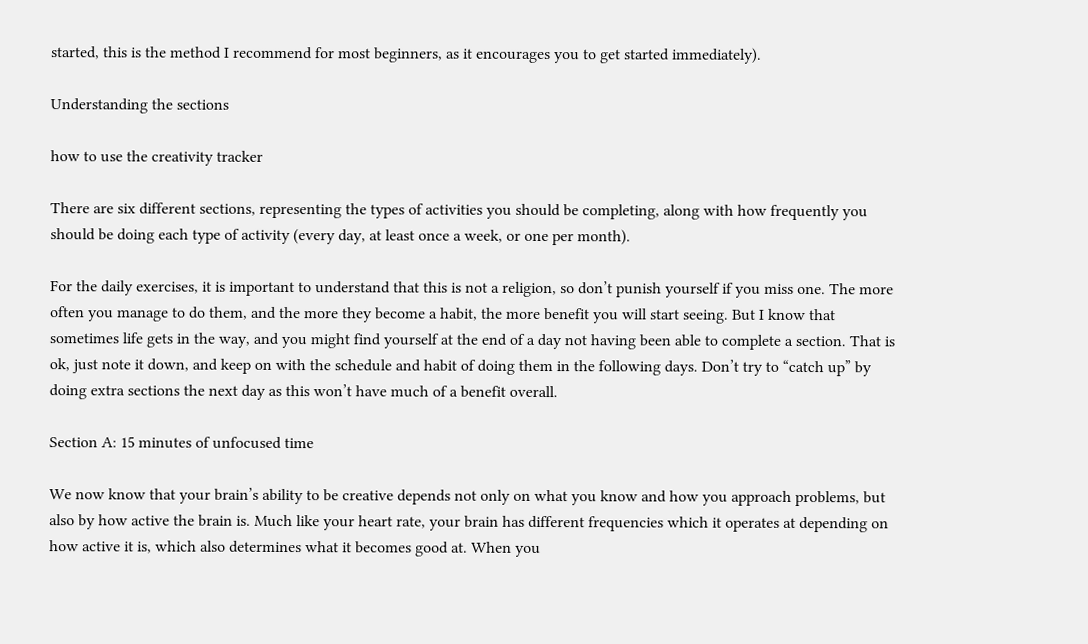started, this is the method I recommend for most beginners, as it encourages you to get started immediately).

Understanding the sections

how to use the creativity tracker

There are six different sections, representing the types of activities you should be completing, along with how frequently you should be doing each type of activity (every day, at least once a week, or one per month).

For the daily exercises, it is important to understand that this is not a religion, so don’t punish yourself if you miss one. The more often you manage to do them, and the more they become a habit, the more benefit you will start seeing. But I know that sometimes life gets in the way, and you might find yourself at the end of a day not having been able to complete a section. That is ok, just note it down, and keep on with the schedule and habit of doing them in the following days. Don’t try to “catch up” by doing extra sections the next day as this won’t have much of a benefit overall.

Section A: 15 minutes of unfocused time

We now know that your brain’s ability to be creative depends not only on what you know and how you approach problems, but also by how active the brain is. Much like your heart rate, your brain has different frequencies which it operates at depending on how active it is, which also determines what it becomes good at. When you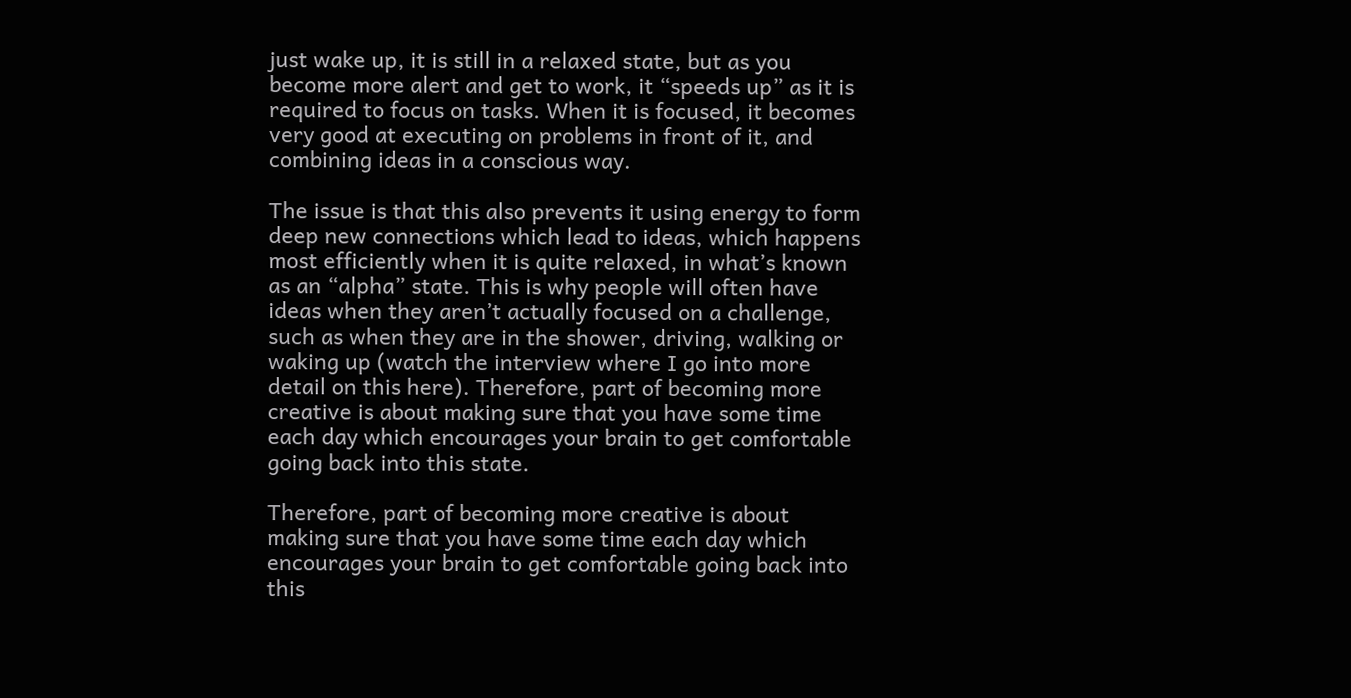just wake up, it is still in a relaxed state, but as you become more alert and get to work, it “speeds up” as it is required to focus on tasks. When it is focused, it becomes very good at executing on problems in front of it, and combining ideas in a conscious way.

The issue is that this also prevents it using energy to form deep new connections which lead to ideas, which happens most efficiently when it is quite relaxed, in what’s known as an “alpha” state. This is why people will often have ideas when they aren’t actually focused on a challenge, such as when they are in the shower, driving, walking or waking up (watch the interview where I go into more detail on this here). Therefore, part of becoming more creative is about making sure that you have some time each day which encourages your brain to get comfortable going back into this state.

Therefore, part of becoming more creative is about making sure that you have some time each day which encourages your brain to get comfortable going back into this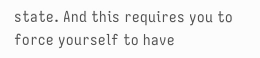state. And this requires you to force yourself to have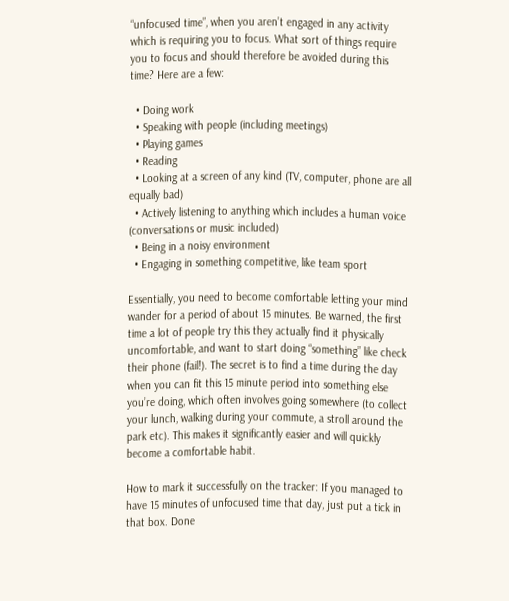“unfocused time”, when you aren’t engaged in any activity which is requiring you to focus. What sort of things require you to focus and should therefore be avoided during this time? Here are a few:

  • Doing work
  • Speaking with people (including meetings)
  • Playing games
  • Reading
  • Looking at a screen of any kind (TV, computer, phone are all equally bad)
  • Actively listening to anything which includes a human voice (conversations or music included)
  • Being in a noisy environment
  • Engaging in something competitive, like team sport

Essentially, you need to become comfortable letting your mind wander for a period of about 15 minutes. Be warned, the first time a lot of people try this they actually find it physically uncomfortable, and want to start doing “something” like check their phone (fail!). The secret is to find a time during the day when you can fit this 15 minute period into something else you’re doing, which often involves going somewhere (to collect your lunch, walking during your commute, a stroll around the park etc). This makes it significantly easier and will quickly become a comfortable habit.

How to mark it successfully on the tracker: If you managed to have 15 minutes of unfocused time that day, just put a tick in that box. Done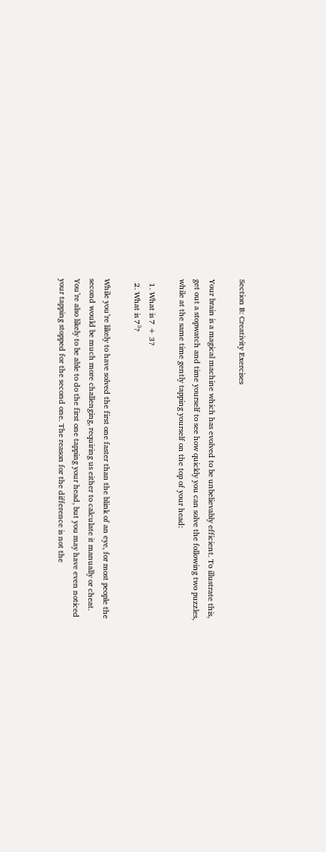Section B: Creativity Exercises

Your brain is a magical machine which has evolved to be unbelievably efficient. To illustrate this, get out a stopwatch and time yourself to see how quickly you can solve the following two puzzles, while at the same time gently tapping yourself on the top of your head:

  1. What is 7 + 3?
  2. What is 7³?

While you’re likely to have solved the first one faster than the blink of an eye, for most people the second would be much more challenging, requiring us either to calculate it manually or cheat. You’re also likely to be able to do the first one tapping your head, but you may have even noticed your tapping stopped for the second one. The reason for the difference is not the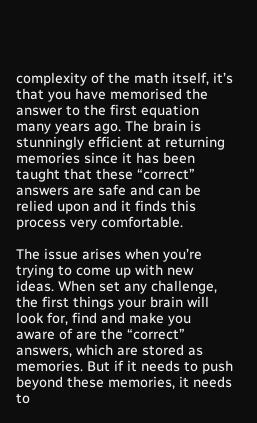complexity of the math itself, it’s that you have memorised the answer to the first equation many years ago. The brain is stunningly efficient at returning memories since it has been taught that these “correct” answers are safe and can be relied upon and it finds this process very comfortable.

The issue arises when you’re trying to come up with new ideas. When set any challenge, the first things your brain will look for, find and make you aware of are the “correct” answers, which are stored as memories. But if it needs to push beyond these memories, it needs to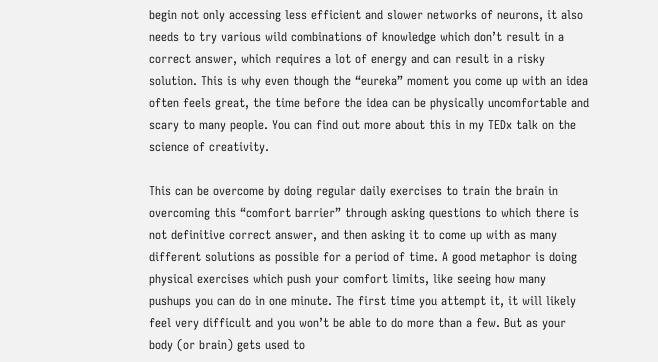begin not only accessing less efficient and slower networks of neurons, it also needs to try various wild combinations of knowledge which don’t result in a correct answer, which requires a lot of energy and can result in a risky solution. This is why even though the “eureka” moment you come up with an idea often feels great, the time before the idea can be physically uncomfortable and scary to many people. You can find out more about this in my TEDx talk on the science of creativity.

This can be overcome by doing regular daily exercises to train the brain in overcoming this “comfort barrier” through asking questions to which there is not definitive correct answer, and then asking it to come up with as many different solutions as possible for a period of time. A good metaphor is doing physical exercises which push your comfort limits, like seeing how many pushups you can do in one minute. The first time you attempt it, it will likely feel very difficult and you won’t be able to do more than a few. But as your body (or brain) gets used to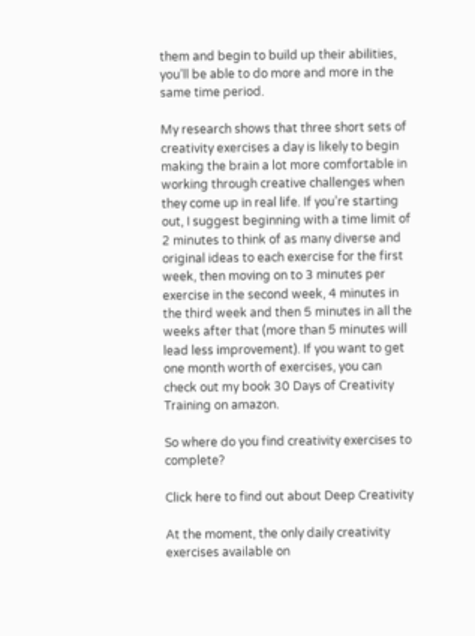them and begin to build up their abilities, you’ll be able to do more and more in the same time period.

My research shows that three short sets of creativity exercises a day is likely to begin making the brain a lot more comfortable in working through creative challenges when they come up in real life. If you’re starting out, I suggest beginning with a time limit of 2 minutes to think of as many diverse and original ideas to each exercise for the first week, then moving on to 3 minutes per exercise in the second week, 4 minutes in the third week and then 5 minutes in all the weeks after that (more than 5 minutes will lead less improvement). If you want to get one month worth of exercises, you can check out my book 30 Days of Creativity Training on amazon.

So where do you find creativity exercises to complete?

Click here to find out about Deep Creativity

At the moment, the only daily creativity exercises available on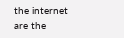the internet are the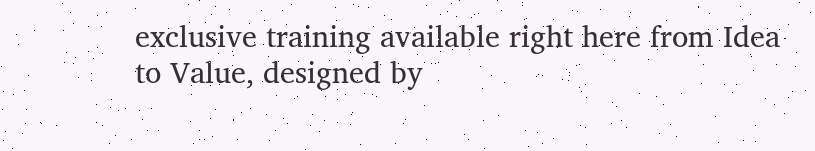exclusive training available right here from Idea to Value, designed by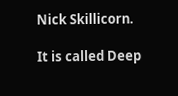Nick Skillicorn.

It is called Deep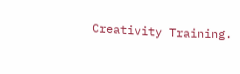Creativity Training.